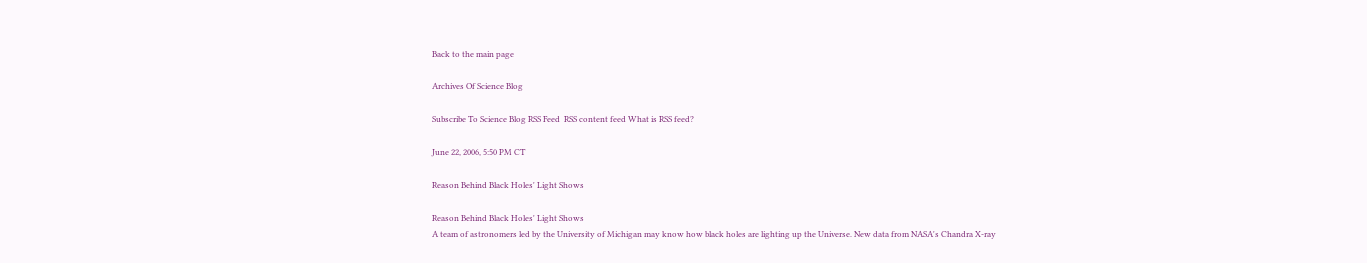Back to the main page

Archives Of Science Blog

Subscribe To Science Blog RSS Feed  RSS content feed What is RSS feed?

June 22, 2006, 5:50 PM CT

Reason Behind Black Holes' Light Shows

Reason Behind Black Holes' Light Shows
A team of astronomers led by the University of Michigan may know how black holes are lighting up the Universe. New data from NASA's Chandra X-ray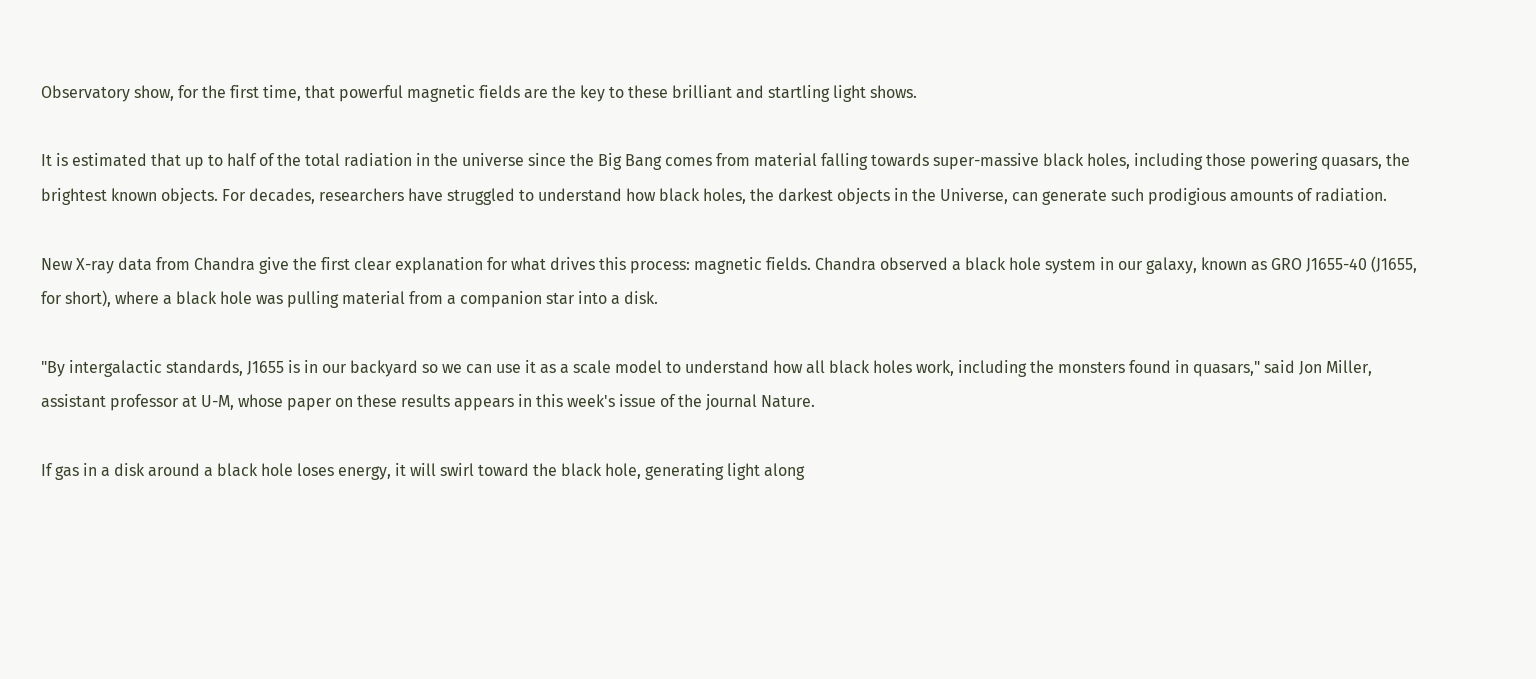Observatory show, for the first time, that powerful magnetic fields are the key to these brilliant and startling light shows.

It is estimated that up to half of the total radiation in the universe since the Big Bang comes from material falling towards super-massive black holes, including those powering quasars, the brightest known objects. For decades, researchers have struggled to understand how black holes, the darkest objects in the Universe, can generate such prodigious amounts of radiation.

New X-ray data from Chandra give the first clear explanation for what drives this process: magnetic fields. Chandra observed a black hole system in our galaxy, known as GRO J1655-40 (J1655, for short), where a black hole was pulling material from a companion star into a disk.

"By intergalactic standards, J1655 is in our backyard so we can use it as a scale model to understand how all black holes work, including the monsters found in quasars," said Jon Miller, assistant professor at U-M, whose paper on these results appears in this week's issue of the journal Nature.

If gas in a disk around a black hole loses energy, it will swirl toward the black hole, generating light along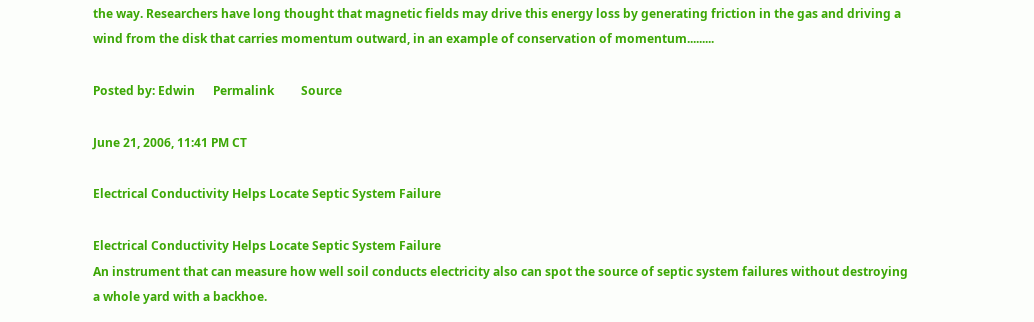the way. Researchers have long thought that magnetic fields may drive this energy loss by generating friction in the gas and driving a wind from the disk that carries momentum outward, in an example of conservation of momentum.........

Posted by: Edwin      Permalink         Source

June 21, 2006, 11:41 PM CT

Electrical Conductivity Helps Locate Septic System Failure

Electrical Conductivity Helps Locate Septic System Failure
An instrument that can measure how well soil conducts electricity also can spot the source of septic system failures without destroying a whole yard with a backhoe.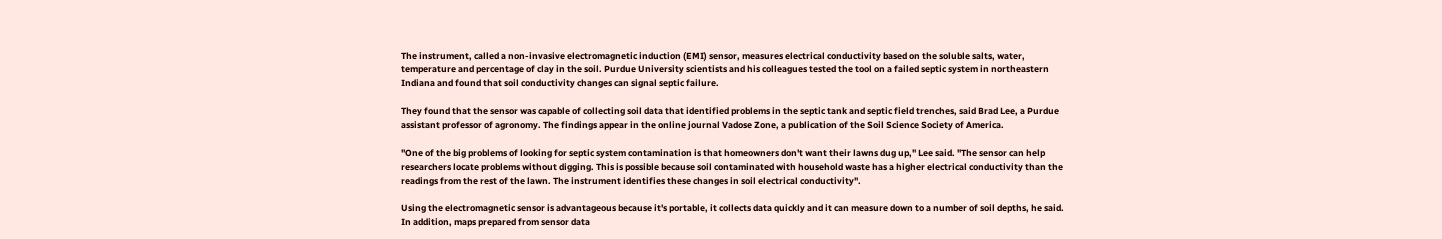The instrument, called a non-invasive electromagnetic induction (EMI) sensor, measures electrical conductivity based on the soluble salts, water, temperature and percentage of clay in the soil. Purdue University scientists and his colleagues tested the tool on a failed septic system in northeastern Indiana and found that soil conductivity changes can signal septic failure.

They found that the sensor was capable of collecting soil data that identified problems in the septic tank and septic field trenches, said Brad Lee, a Purdue assistant professor of agronomy. The findings appear in the online journal Vadose Zone, a publication of the Soil Science Society of America.

"One of the big problems of looking for septic system contamination is that homeowners don't want their lawns dug up," Lee said. "The sensor can help researchers locate problems without digging. This is possible because soil contaminated with household waste has a higher electrical conductivity than the readings from the rest of the lawn. The instrument identifies these changes in soil electrical conductivity".

Using the electromagnetic sensor is advantageous because it's portable, it collects data quickly and it can measure down to a number of soil depths, he said. In addition, maps prepared from sensor data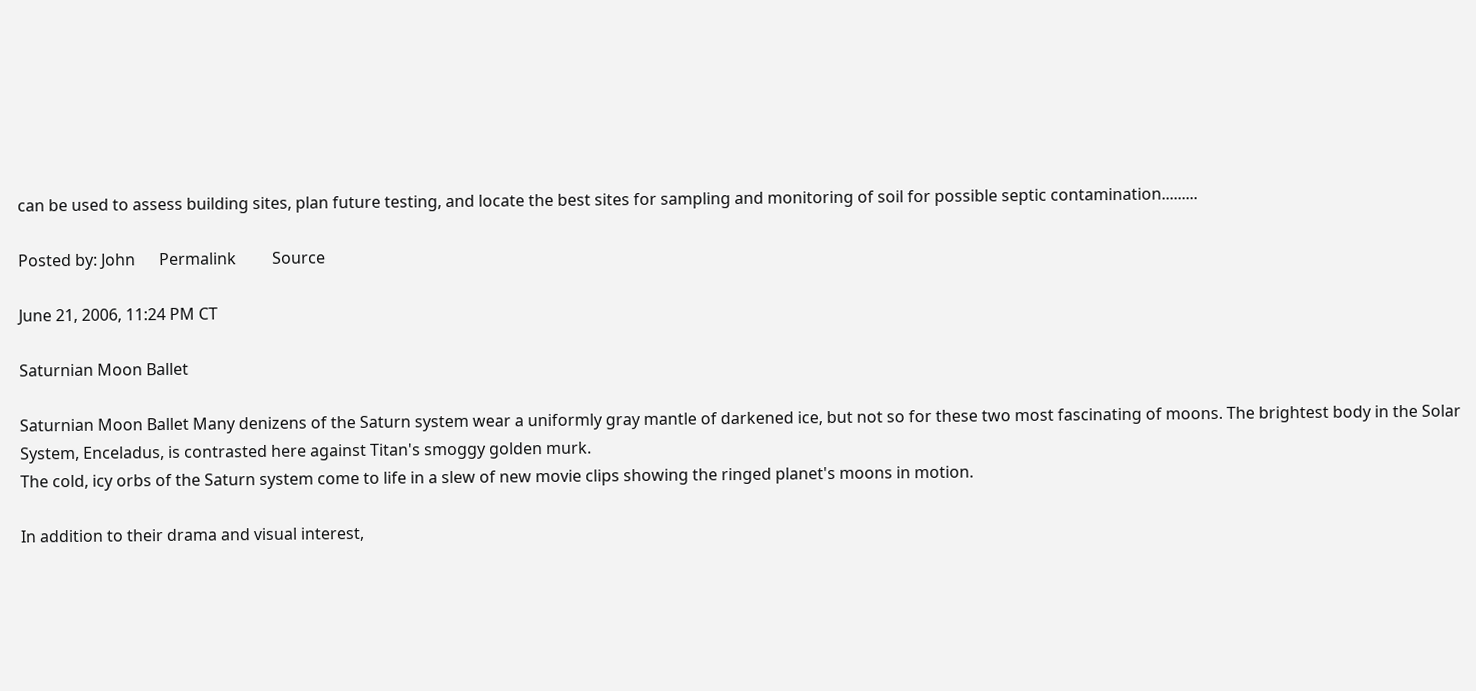can be used to assess building sites, plan future testing, and locate the best sites for sampling and monitoring of soil for possible septic contamination.........

Posted by: John      Permalink         Source

June 21, 2006, 11:24 PM CT

Saturnian Moon Ballet

Saturnian Moon Ballet Many denizens of the Saturn system wear a uniformly gray mantle of darkened ice, but not so for these two most fascinating of moons. The brightest body in the Solar System, Enceladus, is contrasted here against Titan's smoggy golden murk.
The cold, icy orbs of the Saturn system come to life in a slew of new movie clips showing the ringed planet's moons in motion.

In addition to their drama and visual interest,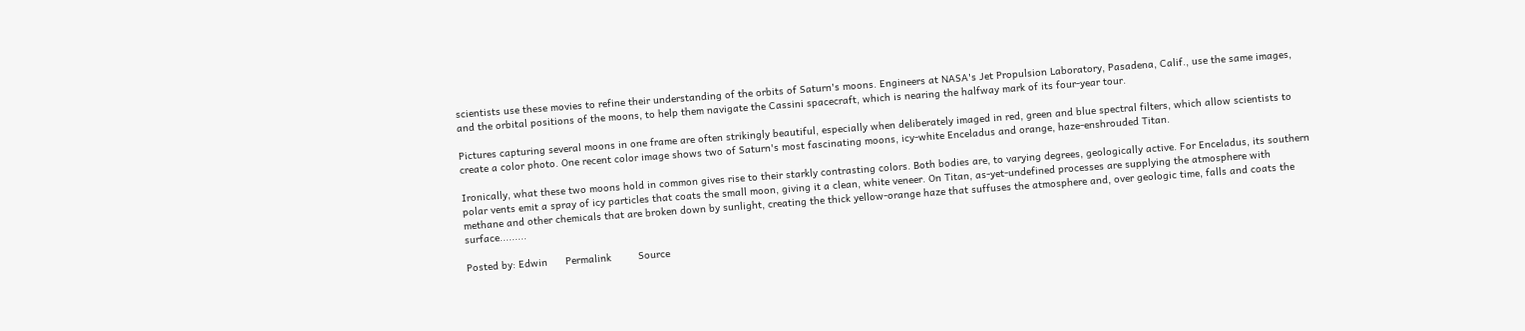scientists use these movies to refine their understanding of the orbits of Saturn's moons. Engineers at NASA's Jet Propulsion Laboratory, Pasadena, Calif., use the same images, and the orbital positions of the moons, to help them navigate the Cassini spacecraft, which is nearing the halfway mark of its four-year tour.

Pictures capturing several moons in one frame are often strikingly beautiful, especially when deliberately imaged in red, green and blue spectral filters, which allow scientists to create a color photo. One recent color image shows two of Saturn's most fascinating moons, icy-white Enceladus and orange, haze-enshrouded Titan.

Ironically, what these two moons hold in common gives rise to their starkly contrasting colors. Both bodies are, to varying degrees, geologically active. For Enceladus, its southern polar vents emit a spray of icy particles that coats the small moon, giving it a clean, white veneer. On Titan, as-yet-undefined processes are supplying the atmosphere with methane and other chemicals that are broken down by sunlight, creating the thick yellow-orange haze that suffuses the atmosphere and, over geologic time, falls and coats the surface.........

Posted by: Edwin      Permalink         Source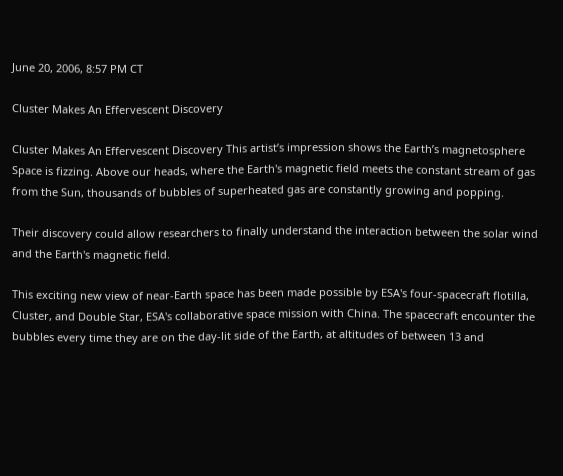June 20, 2006, 8:57 PM CT

Cluster Makes An Effervescent Discovery

Cluster Makes An Effervescent Discovery This artist’s impression shows the Earth’s magnetosphere
Space is fizzing. Above our heads, where the Earth's magnetic field meets the constant stream of gas from the Sun, thousands of bubbles of superheated gas are constantly growing and popping.

Their discovery could allow researchers to finally understand the interaction between the solar wind and the Earth's magnetic field.

This exciting new view of near-Earth space has been made possible by ESA's four-spacecraft flotilla, Cluster, and Double Star, ESA's collaborative space mission with China. The spacecraft encounter the bubbles every time they are on the day-lit side of the Earth, at altitudes of between 13 and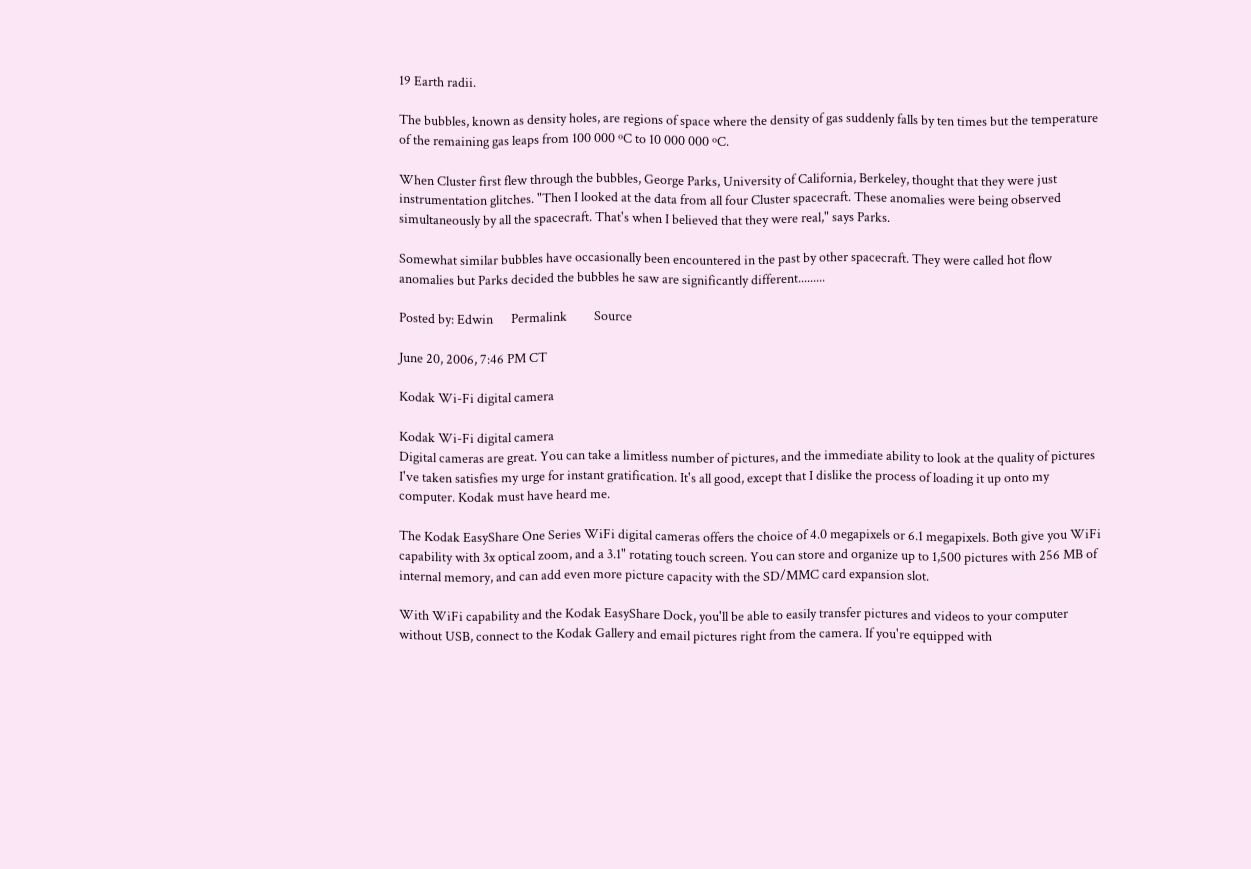19 Earth radii.

The bubbles, known as density holes, are regions of space where the density of gas suddenly falls by ten times but the temperature of the remaining gas leaps from 100 000 ºC to 10 000 000 ºC.

When Cluster first flew through the bubbles, George Parks, University of California, Berkeley, thought that they were just instrumentation glitches. "Then I looked at the data from all four Cluster spacecraft. These anomalies were being observed simultaneously by all the spacecraft. That's when I believed that they were real," says Parks.

Somewhat similar bubbles have occasionally been encountered in the past by other spacecraft. They were called hot flow anomalies but Parks decided the bubbles he saw are significantly different.........

Posted by: Edwin      Permalink         Source

June 20, 2006, 7:46 PM CT

Kodak Wi-Fi digital camera

Kodak Wi-Fi digital camera
Digital cameras are great. You can take a limitless number of pictures, and the immediate ability to look at the quality of pictures I've taken satisfies my urge for instant gratification. It's all good, except that I dislike the process of loading it up onto my computer. Kodak must have heard me.

The Kodak EasyShare One Series WiFi digital cameras offers the choice of 4.0 megapixels or 6.1 megapixels. Both give you WiFi capability with 3x optical zoom, and a 3.1" rotating touch screen. You can store and organize up to 1,500 pictures with 256 MB of internal memory, and can add even more picture capacity with the SD/MMC card expansion slot.

With WiFi capability and the Kodak EasyShare Dock, you'll be able to easily transfer pictures and videos to your computer without USB, connect to the Kodak Gallery and email pictures right from the camera. If you're equipped with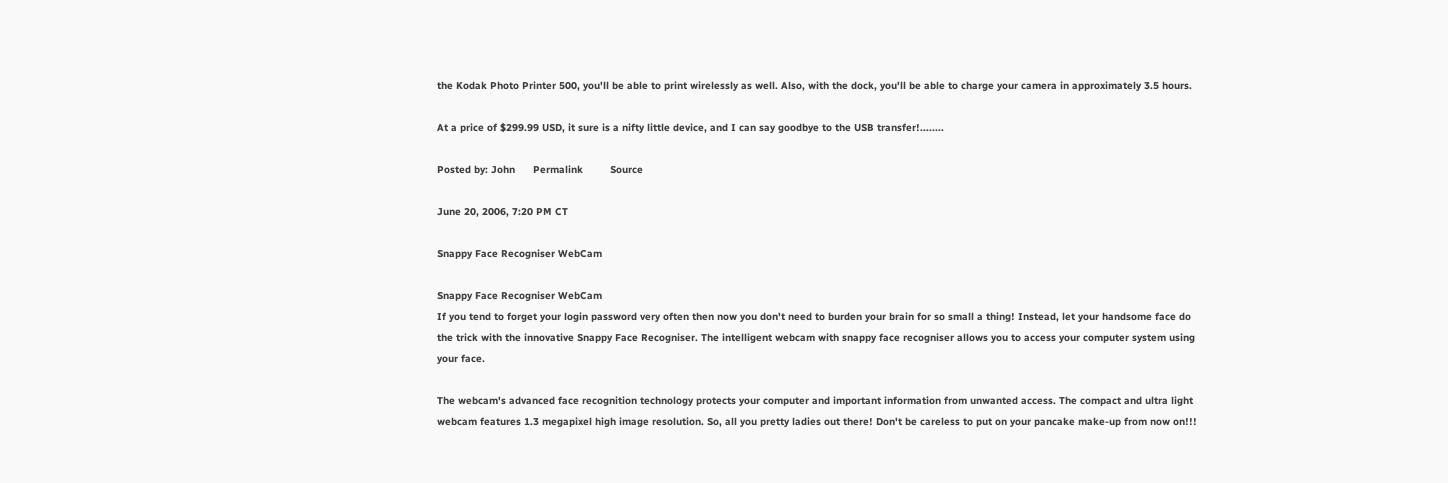the Kodak Photo Printer 500, you'll be able to print wirelessly as well. Also, with the dock, you'll be able to charge your camera in approximately 3.5 hours.

At a price of $299.99 USD, it sure is a nifty little device, and I can say goodbye to the USB transfer!........

Posted by: John      Permalink         Source

June 20, 2006, 7:20 PM CT

Snappy Face Recogniser WebCam

Snappy Face Recogniser WebCam
If you tend to forget your login password very often then now you don't need to burden your brain for so small a thing! Instead, let your handsome face do the trick with the innovative Snappy Face Recogniser. The intelligent webcam with snappy face recogniser allows you to access your computer system using your face.

The webcam's advanced face recognition technology protects your computer and important information from unwanted access. The compact and ultra light webcam features 1.3 megapixel high image resolution. So, all you pretty ladies out there! Don't be careless to put on your pancake make-up from now on!!!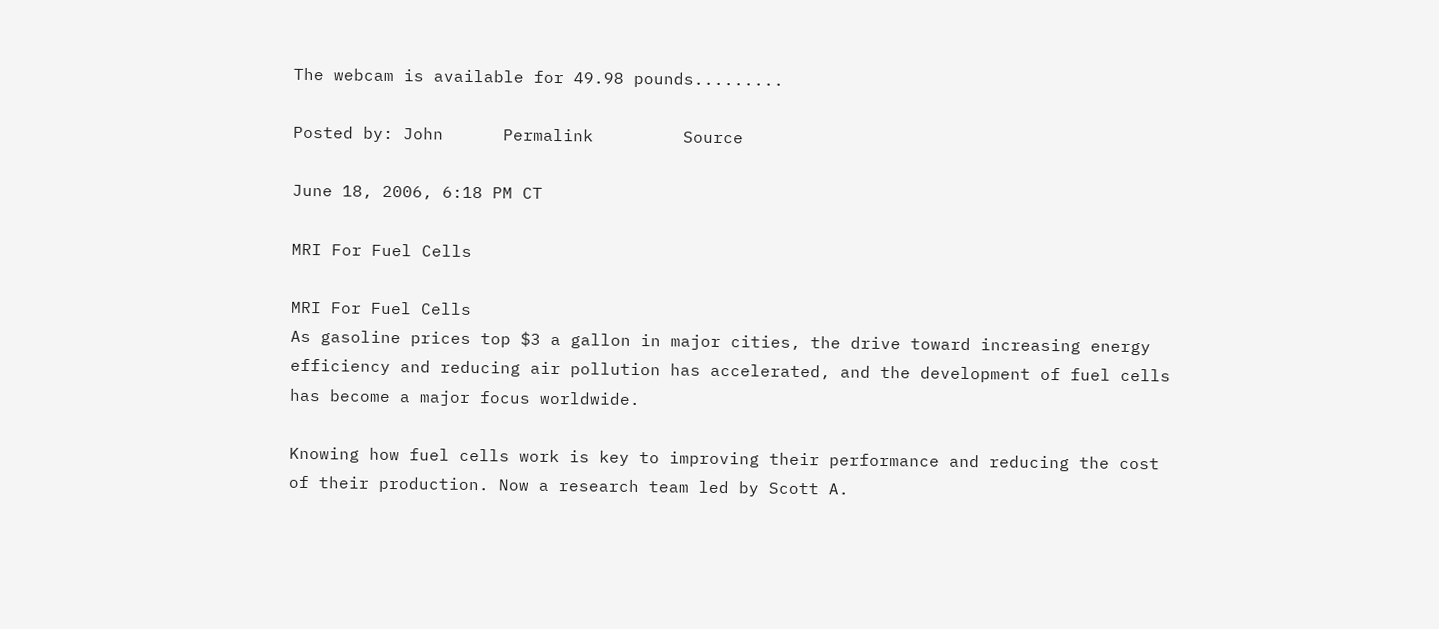The webcam is available for 49.98 pounds.........

Posted by: John      Permalink         Source

June 18, 2006, 6:18 PM CT

MRI For Fuel Cells

MRI For Fuel Cells
As gasoline prices top $3 a gallon in major cities, the drive toward increasing energy efficiency and reducing air pollution has accelerated, and the development of fuel cells has become a major focus worldwide.

Knowing how fuel cells work is key to improving their performance and reducing the cost of their production. Now a research team led by Scott A.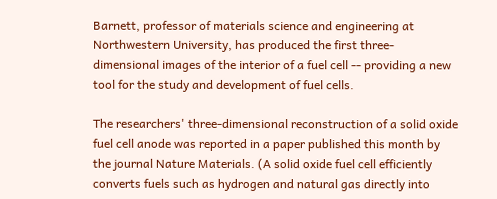Barnett, professor of materials science and engineering at Northwestern University, has produced the first three-dimensional images of the interior of a fuel cell -- providing a new tool for the study and development of fuel cells.

The researchers' three-dimensional reconstruction of a solid oxide fuel cell anode was reported in a paper published this month by the journal Nature Materials. (A solid oxide fuel cell efficiently converts fuels such as hydrogen and natural gas directly into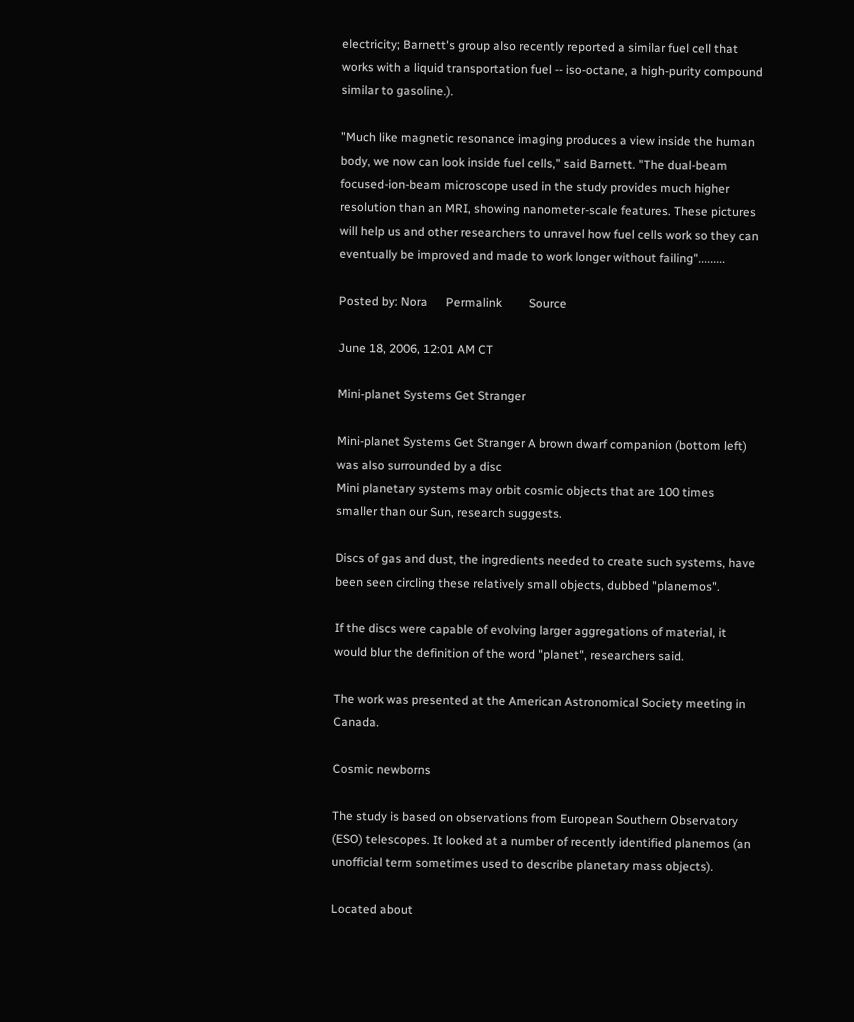electricity; Barnett's group also recently reported a similar fuel cell that works with a liquid transportation fuel -- iso-octane, a high-purity compound similar to gasoline.).

"Much like magnetic resonance imaging produces a view inside the human body, we now can look inside fuel cells," said Barnett. "The dual-beam focused-ion-beam microscope used in the study provides much higher resolution than an MRI, showing nanometer-scale features. These pictures will help us and other researchers to unravel how fuel cells work so they can eventually be improved and made to work longer without failing".........

Posted by: Nora      Permalink         Source

June 18, 2006, 12:01 AM CT

Mini-planet Systems Get Stranger

Mini-planet Systems Get Stranger A brown dwarf companion (bottom left) was also surrounded by a disc
Mini planetary systems may orbit cosmic objects that are 100 times smaller than our Sun, research suggests.

Discs of gas and dust, the ingredients needed to create such systems, have been seen circling these relatively small objects, dubbed "planemos".

If the discs were capable of evolving larger aggregations of material, it would blur the definition of the word "planet", researchers said.

The work was presented at the American Astronomical Society meeting in Canada.

Cosmic newborns

The study is based on observations from European Southern Observatory (ESO) telescopes. It looked at a number of recently identified planemos (an unofficial term sometimes used to describe planetary mass objects).

Located about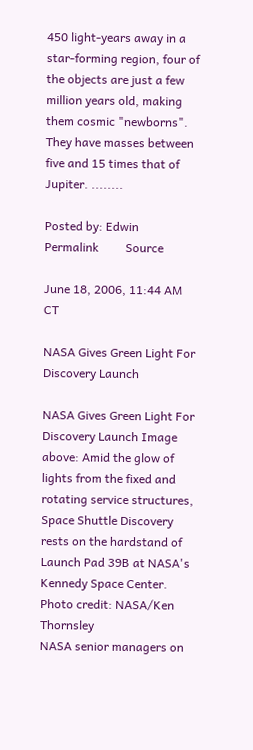450 light-years away in a star-forming region, four of the objects are just a few million years old, making them cosmic "newborns". They have masses between five and 15 times that of Jupiter. ........

Posted by: Edwin      Permalink         Source

June 18, 2006, 11:44 AM CT

NASA Gives Green Light For Discovery Launch

NASA Gives Green Light For  Discovery Launch Image above: Amid the glow of lights from the fixed and rotating service structures, Space Shuttle Discovery rests on the hardstand of Launch Pad 39B at NASA's Kennedy Space Center. Photo credit: NASA/Ken Thornsley
NASA senior managers on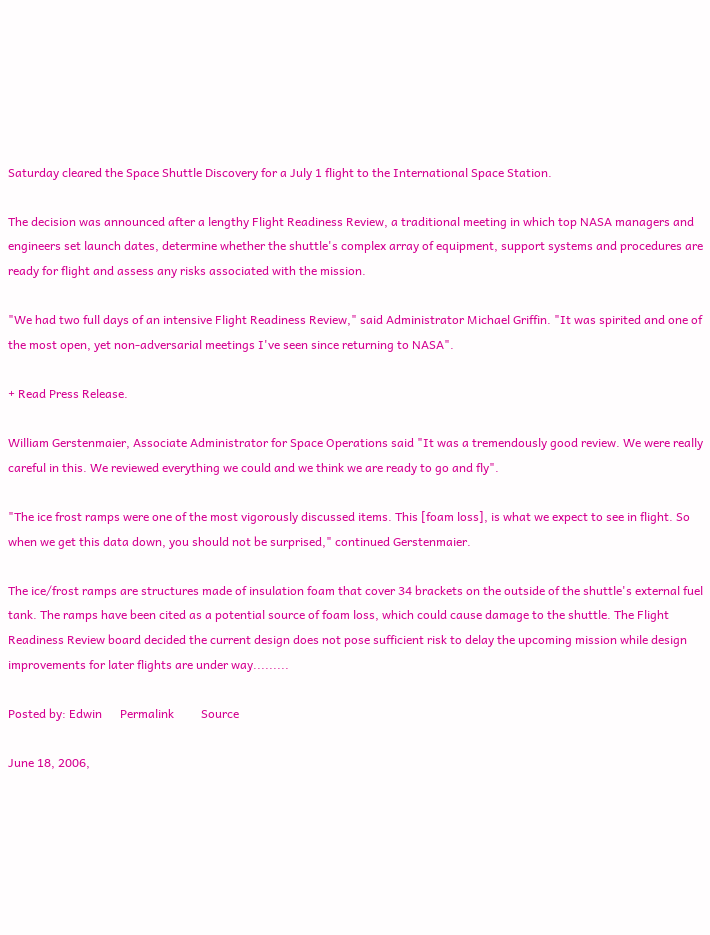Saturday cleared the Space Shuttle Discovery for a July 1 flight to the International Space Station.

The decision was announced after a lengthy Flight Readiness Review, a traditional meeting in which top NASA managers and engineers set launch dates, determine whether the shuttle's complex array of equipment, support systems and procedures are ready for flight and assess any risks associated with the mission.

"We had two full days of an intensive Flight Readiness Review," said Administrator Michael Griffin. "It was spirited and one of the most open, yet non-adversarial meetings I've seen since returning to NASA".

+ Read Press Release.

William Gerstenmaier, Associate Administrator for Space Operations said "It was a tremendously good review. We were really careful in this. We reviewed everything we could and we think we are ready to go and fly".

"The ice frost ramps were one of the most vigorously discussed items. This [foam loss], is what we expect to see in flight. So when we get this data down, you should not be surprised," continued Gerstenmaier.

The ice/frost ramps are structures made of insulation foam that cover 34 brackets on the outside of the shuttle's external fuel tank. The ramps have been cited as a potential source of foam loss, which could cause damage to the shuttle. The Flight Readiness Review board decided the current design does not pose sufficient risk to delay the upcoming mission while design improvements for later flights are under way.........

Posted by: Edwin      Permalink         Source

June 18, 2006,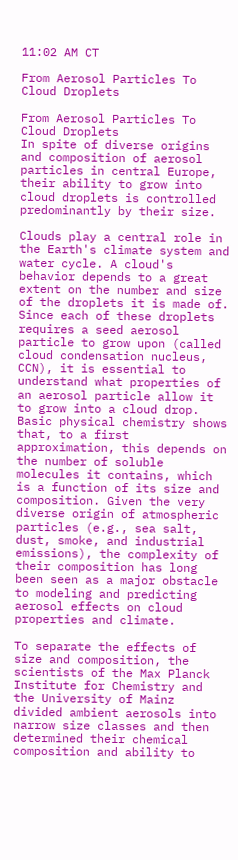11:02 AM CT

From Aerosol Particles To Cloud Droplets

From Aerosol Particles To Cloud Droplets
In spite of diverse origins and composition of aerosol particles in central Europe, their ability to grow into cloud droplets is controlled predominantly by their size.

Clouds play a central role in the Earth's climate system and water cycle. A cloud's behavior depends to a great extent on the number and size of the droplets it is made of. Since each of these droplets requires a seed aerosol particle to grow upon (called cloud condensation nucleus, CCN), it is essential to understand what properties of an aerosol particle allow it to grow into a cloud drop. Basic physical chemistry shows that, to a first approximation, this depends on the number of soluble molecules it contains, which is a function of its size and composition. Given the very diverse origin of atmospheric particles (e.g., sea salt, dust, smoke, and industrial emissions), the complexity of their composition has long been seen as a major obstacle to modeling and predicting aerosol effects on cloud properties and climate.

To separate the effects of size and composition, the scientists of the Max Planck Institute for Chemistry and the University of Mainz divided ambient aerosols into narrow size classes and then determined their chemical composition and ability to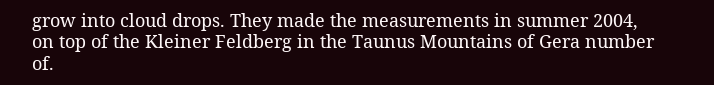grow into cloud drops. They made the measurements in summer 2004, on top of the Kleiner Feldberg in the Taunus Mountains of Gera number of.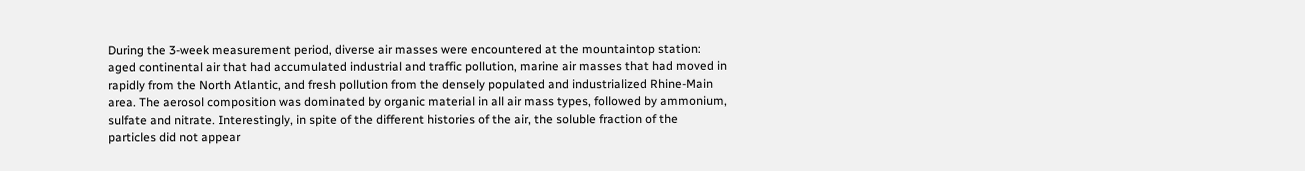During the 3-week measurement period, diverse air masses were encountered at the mountaintop station: aged continental air that had accumulated industrial and traffic pollution, marine air masses that had moved in rapidly from the North Atlantic, and fresh pollution from the densely populated and industrialized Rhine-Main area. The aerosol composition was dominated by organic material in all air mass types, followed by ammonium, sulfate and nitrate. Interestingly, in spite of the different histories of the air, the soluble fraction of the particles did not appear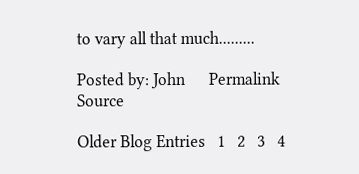to vary all that much.........

Posted by: John      Permalink         Source

Older Blog Entries   1   2   3   4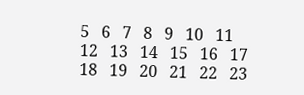5   6   7   8   9   10   11   12   13   14   15   16   17   18   19   20   21   22   23